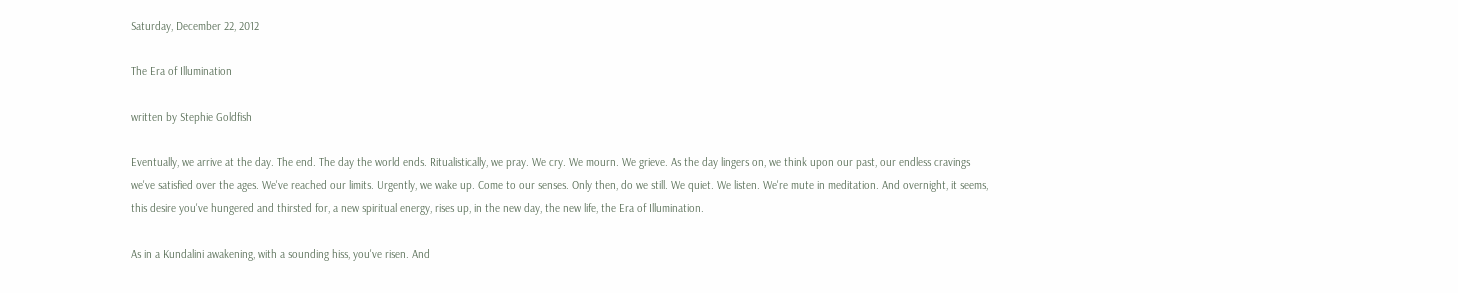Saturday, December 22, 2012

The Era of Illumination

written by Stephie Goldfish

Eventually, we arrive at the day. The end. The day the world ends. Ritualistically, we pray. We cry. We mourn. We grieve. As the day lingers on, we think upon our past, our endless cravings we've satisfied over the ages. We've reached our limits. Urgently, we wake up. Come to our senses. Only then, do we still. We quiet. We listen. We're mute in meditation. And overnight, it seems, this desire you've hungered and thirsted for, a new spiritual energy, rises up, in the new day, the new life, the Era of Illumination.

As in a Kundalini awakening, with a sounding hiss, you've risen. And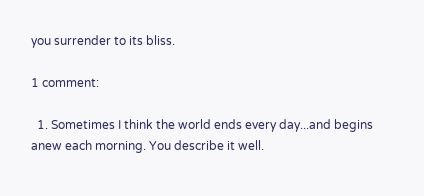you surrender to its bliss.

1 comment:

  1. Sometimes I think the world ends every day...and begins anew each morning. You describe it well.